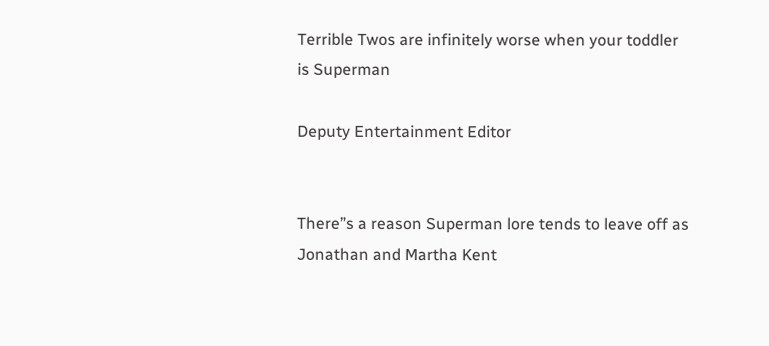Terrible Twos are infinitely worse when your toddler is Superman

Deputy Entertainment Editor


There”s a reason Superman lore tends to leave off as Jonathan and Martha Kent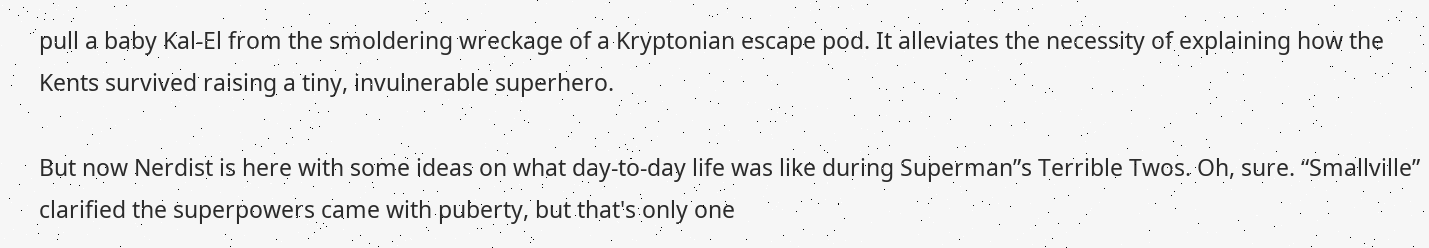pull a baby Kal-El from the smoldering wreckage of a Kryptonian escape pod. It alleviates the necessity of explaining how the Kents survived raising a tiny, invulnerable superhero.

But now Nerdist is here with some ideas on what day-to-day life was like during Superman”s Terrible Twos. Oh, sure. “Smallville” clarified the superpowers came with puberty, but that's only one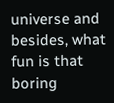universe and besides, what fun is that boring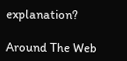explanation?

Around The Web